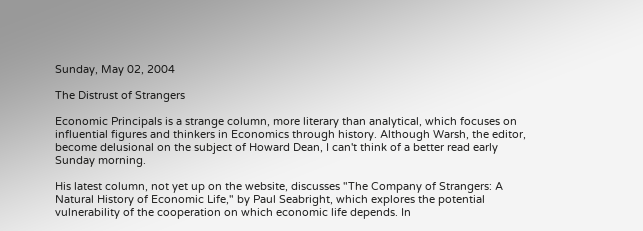Sunday, May 02, 2004

The Distrust of Strangers

Economic Principals is a strange column, more literary than analytical, which focuses on influential figures and thinkers in Economics through history. Although Warsh, the editor, become delusional on the subject of Howard Dean, I can't think of a better read early Sunday morning.

His latest column, not yet up on the website, discusses "The Company of Strangers: A Natural History of Economic Life," by Paul Seabright, which explores the potential vulnerability of the cooperation on which economic life depends. In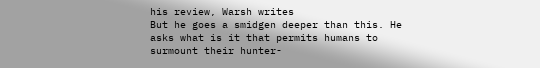his review, Warsh writes
But he goes a smidgen deeper than this. He asks what is it that permits humans to surmount their hunter-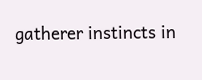gatherer instincts in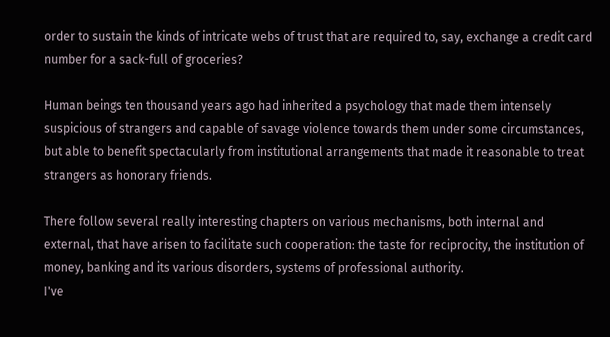order to sustain the kinds of intricate webs of trust that are required to, say, exchange a credit card number for a sack-full of groceries?

Human beings ten thousand years ago had inherited a psychology that made them intensely suspicious of strangers and capable of savage violence towards them under some circumstances, but able to benefit spectacularly from institutional arrangements that made it reasonable to treat strangers as honorary friends.

There follow several really interesting chapters on various mechanisms, both internal and external, that have arisen to facilitate such cooperation: the taste for reciprocity, the institution of money, banking and its various disorders, systems of professional authority.
I've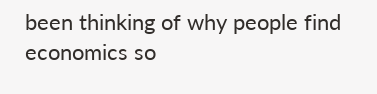been thinking of why people find economics so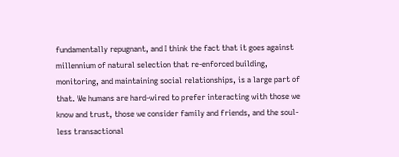fundamentally repugnant, and I think the fact that it goes against millennium of natural selection that re-enforced building, monitoring, and maintaining social relationships, is a large part of that. We humans are hard-wired to prefer interacting with those we know and trust, those we consider family and friends, and the soul-less transactional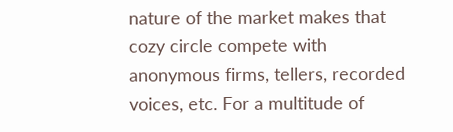nature of the market makes that cozy circle compete with anonymous firms, tellers, recorded voices, etc. For a multitude of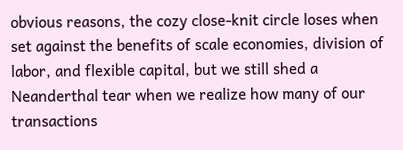obvious reasons, the cozy close-knit circle loses when set against the benefits of scale economies, division of labor, and flexible capital, but we still shed a Neanderthal tear when we realize how many of our transactions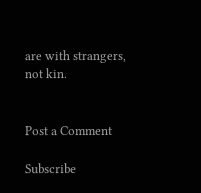are with strangers, not kin.


Post a Comment

Subscribe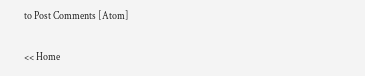to Post Comments [Atom]

<< Home